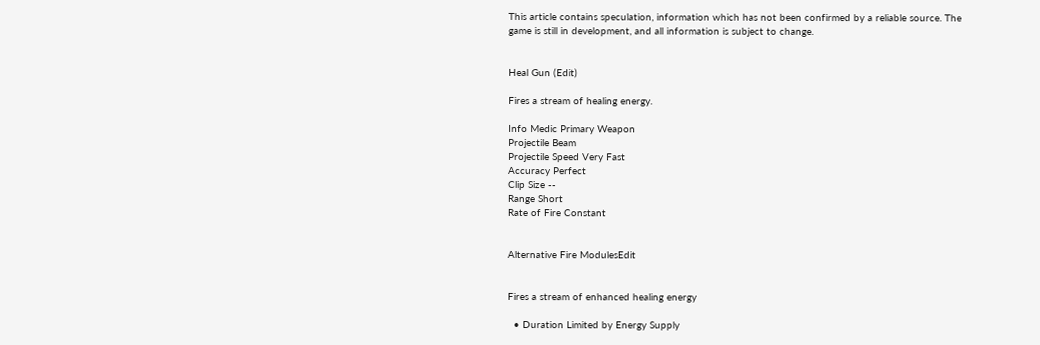This article contains speculation, information which has not been confirmed by a reliable source. The game is still in development, and all information is subject to change.


Heal Gun (Edit)

Fires a stream of healing energy.

Info Medic Primary Weapon
Projectile Beam
Projectile Speed Very Fast
Accuracy Perfect
Clip Size --
Range Short
Rate of Fire Constant


Alternative Fire ModulesEdit


Fires a stream of enhanced healing energy

  • Duration Limited by Energy Supply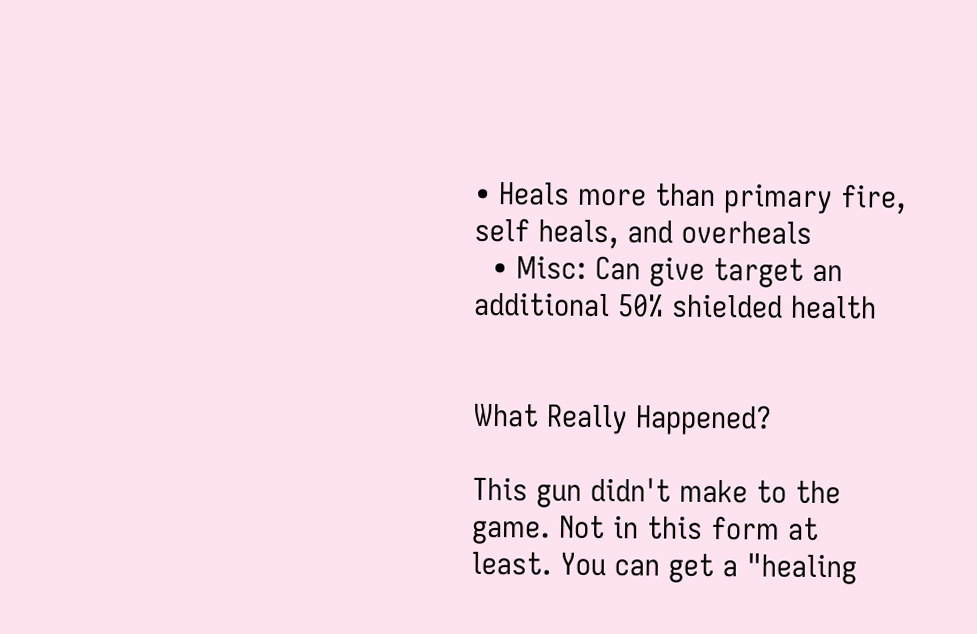• Heals more than primary fire, self heals, and overheals
  • Misc: Can give target an additional 50% shielded health


What Really Happened?

This gun didn't make to the game. Not in this form at least. You can get a "healing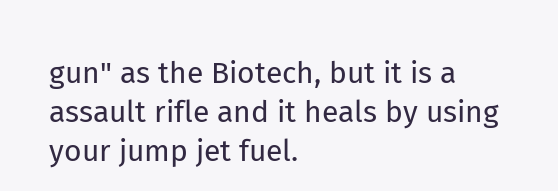gun" as the Biotech, but it is a assault rifle and it heals by using your jump jet fuel.